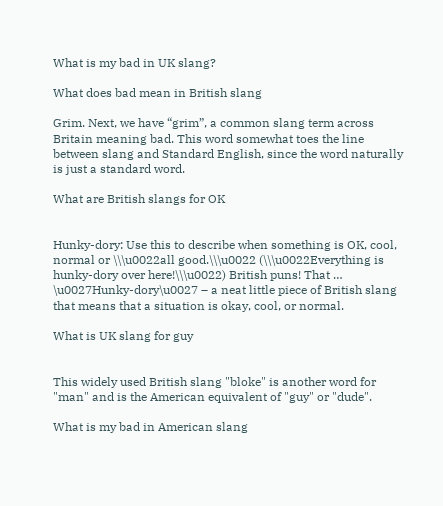What is my bad in UK slang?

What does bad mean in British slang

Grim. Next, we have “grim”, a common slang term across Britain meaning bad. This word somewhat toes the line between slang and Standard English, since the word naturally is just a standard word.

What are British slangs for OK


Hunky-dory: Use this to describe when something is OK, cool, normal or \\\u0022all good.\\\u0022 (\\\u0022Everything is hunky-dory over here!\\\u0022) British puns! That … \u0027Hunky-dory\u0027 – a neat little piece of British slang that means that a situation is okay, cool, or normal.

What is UK slang for guy


This widely used British slang "bloke" is another word for "man" and is the American equivalent of "guy" or "dude".

What is my bad in American slang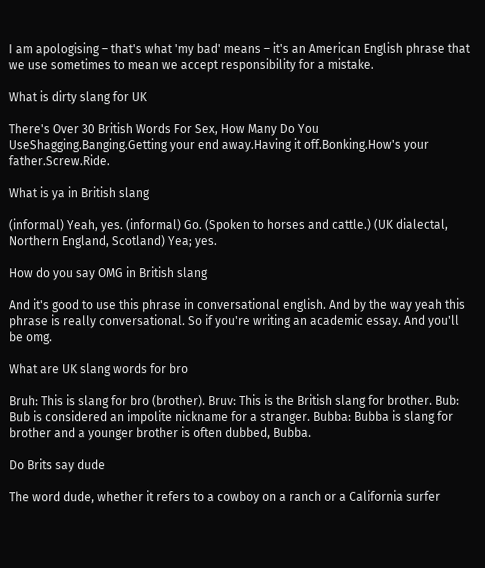I am apologising – that's what 'my bad' means – it's an American English phrase that we use sometimes to mean we accept responsibility for a mistake.

What is dirty slang for UK

There's Over 30 British Words For Sex, How Many Do You UseShagging.Banging.Getting your end away.Having it off.Bonking.How's your father.Screw.Ride.

What is ya in British slang

(informal) Yeah, yes. (informal) Go. (Spoken to horses and cattle.) (UK dialectal, Northern England, Scotland) Yea; yes.

How do you say OMG in British slang

And it's good to use this phrase in conversational english. And by the way yeah this phrase is really conversational. So if you're writing an academic essay. And you'll be omg.

What are UK slang words for bro

Bruh: This is slang for bro (brother). Bruv: This is the British slang for brother. Bub: Bub is considered an impolite nickname for a stranger. Bubba: Bubba is slang for brother and a younger brother is often dubbed, Bubba.

Do Brits say dude

The word dude, whether it refers to a cowboy on a ranch or a California surfer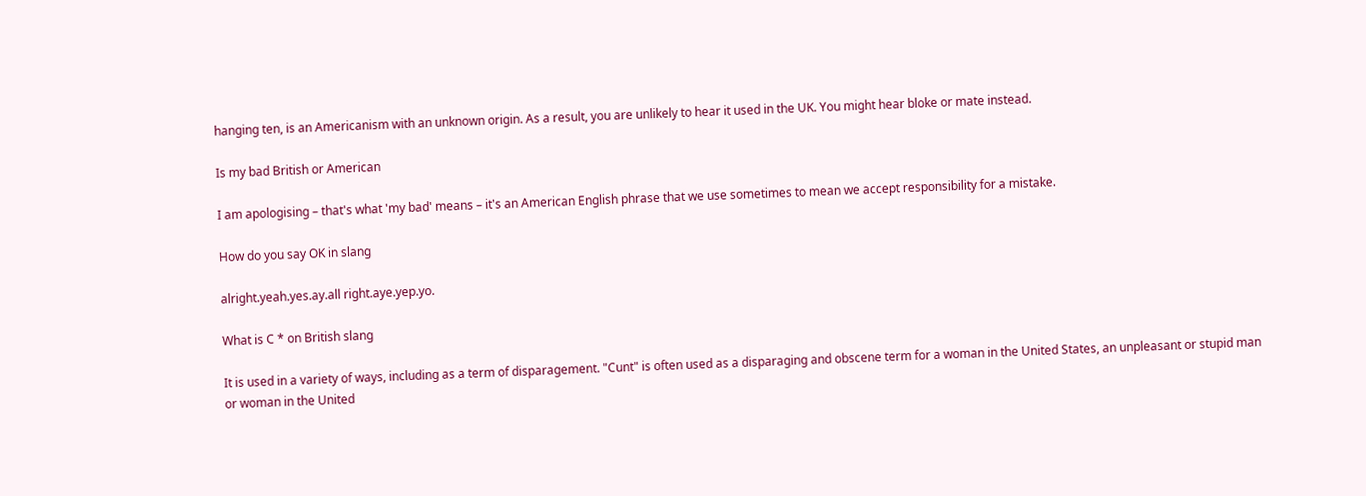hanging ten, is an Americanism with an unknown origin. As a result, you are unlikely to hear it used in the UK. You might hear bloke or mate instead.

Is my bad British or American

I am apologising – that's what 'my bad' means – it's an American English phrase that we use sometimes to mean we accept responsibility for a mistake.

How do you say OK in slang

alright.yeah.yes.ay.all right.aye.yep.yo.

What is C * on British slang

It is used in a variety of ways, including as a term of disparagement. "Cunt" is often used as a disparaging and obscene term for a woman in the United States, an unpleasant or stupid man or woman in the United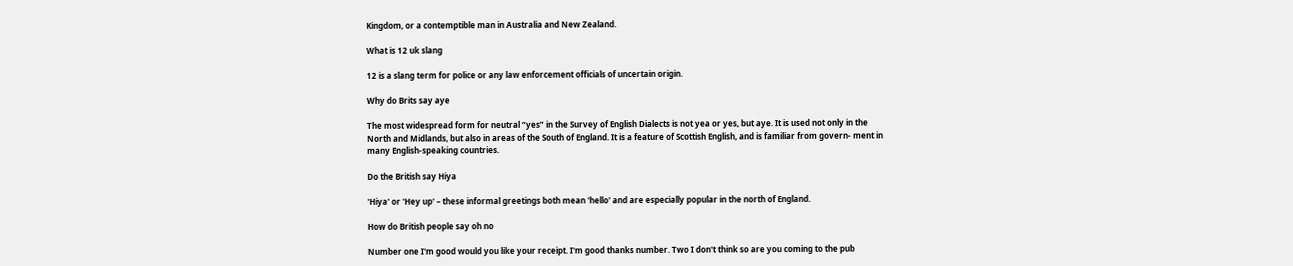Kingdom, or a contemptible man in Australia and New Zealand.

What is 12 uk slang

12 is a slang term for police or any law enforcement officials of uncertain origin.

Why do Brits say aye

The most widespread form for neutral “yes” in the Survey of English Dialects is not yea or yes, but aye. It is used not only in the North and Midlands, but also in areas of the South of England. It is a feature of Scottish English, and is familiar from govern- ment in many English-speaking countries.

Do the British say Hiya

'Hiya' or 'Hey up' – these informal greetings both mean 'hello' and are especially popular in the north of England.

How do British people say oh no

Number one I'm good would you like your receipt. I'm good thanks number. Two I don't think so are you coming to the pub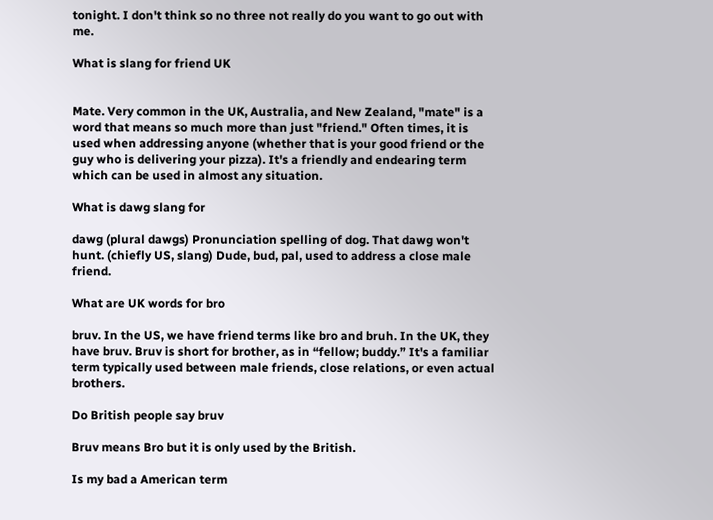tonight. I don't think so no three not really do you want to go out with me.

What is slang for friend UK


Mate. Very common in the UK, Australia, and New Zealand, "mate" is a word that means so much more than just "friend." Often times, it is used when addressing anyone (whether that is your good friend or the guy who is delivering your pizza). It's a friendly and endearing term which can be used in almost any situation.

What is dawg slang for

dawg (plural dawgs) Pronunciation spelling of dog. That dawg won't hunt. (chiefly US, slang) Dude, bud, pal, used to address a close male friend.

What are UK words for bro

bruv. In the US, we have friend terms like bro and bruh. In the UK, they have bruv. Bruv is short for brother, as in “fellow; buddy.” It's a familiar term typically used between male friends, close relations, or even actual brothers.

Do British people say bruv

Bruv means Bro but it is only used by the British.

Is my bad a American term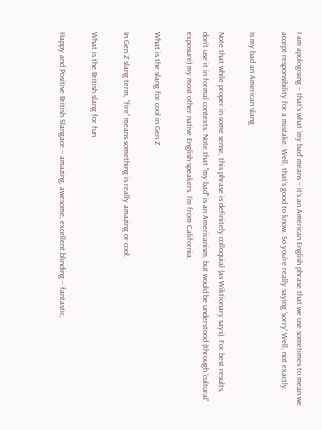I am apologising – that's what 'my bad' means – it's an American English phrase that we use sometimes to mean we accept responsibility for a mistake. Well, that's good to know. So you're really saying 'sorry' Well, not exactly.

Is my bad an American slang

Note that while proper in some sense, this phrase is definitely colloquial (as Wiktionary says). For best results, don't use it in formal contexts. Note that "my bad" is an Americanism, but would be understood (through 'cultural' exposure) my most other native English speakers. I'm from California.

What is the slang for cool in Gen Z

In Gen Z slang term, “fire” means something is really amazing or cool.

What is the British slang for fun

Happy and Positive British Slangace – amazing, awesome, excellent.blinding – fantastic,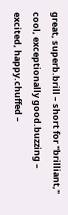great, superb.brill – short for "brilliant," cool, exceptionally good.buzzing – excited, happy.chuffed –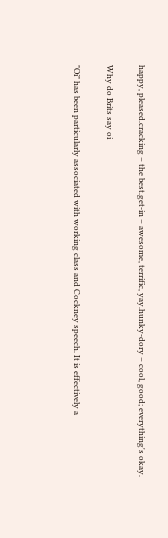happy, pleased.cracking – the best.get-in – awesome, terrific, yay.hunky-dory – cool, good; everything's okay.

Why do Brits say oi

"Oi" has been particularly associated with working class and Cockney speech. It is effectively a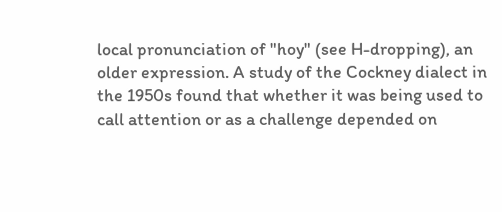local pronunciation of "hoy" (see H-dropping), an older expression. A study of the Cockney dialect in the 1950s found that whether it was being used to call attention or as a challenge depended on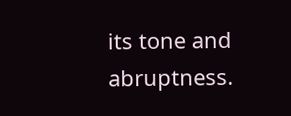its tone and abruptness.